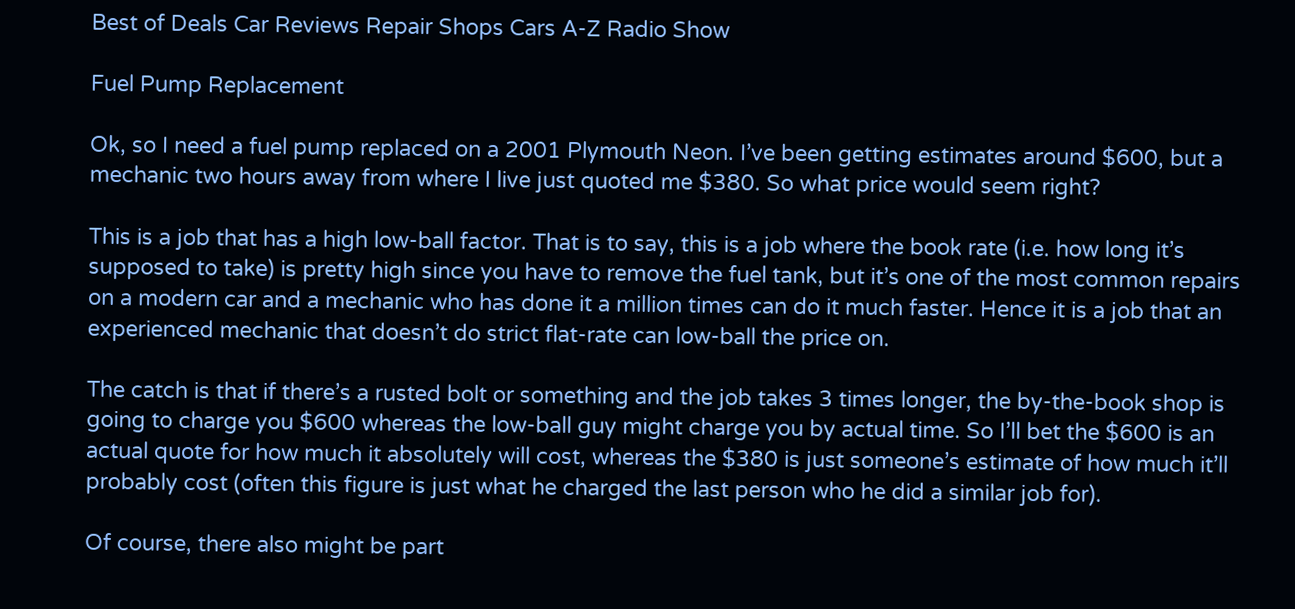Best of Deals Car Reviews Repair Shops Cars A-Z Radio Show

Fuel Pump Replacement

Ok, so I need a fuel pump replaced on a 2001 Plymouth Neon. I’ve been getting estimates around $600, but a mechanic two hours away from where I live just quoted me $380. So what price would seem right?

This is a job that has a high low-ball factor. That is to say, this is a job where the book rate (i.e. how long it’s supposed to take) is pretty high since you have to remove the fuel tank, but it’s one of the most common repairs on a modern car and a mechanic who has done it a million times can do it much faster. Hence it is a job that an experienced mechanic that doesn’t do strict flat-rate can low-ball the price on.

The catch is that if there’s a rusted bolt or something and the job takes 3 times longer, the by-the-book shop is going to charge you $600 whereas the low-ball guy might charge you by actual time. So I’ll bet the $600 is an actual quote for how much it absolutely will cost, whereas the $380 is just someone’s estimate of how much it’ll probably cost (often this figure is just what he charged the last person who he did a similar job for).

Of course, there also might be part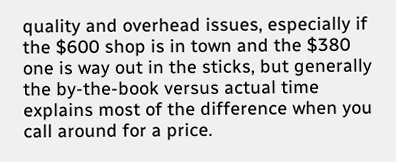quality and overhead issues, especially if the $600 shop is in town and the $380 one is way out in the sticks, but generally the by-the-book versus actual time explains most of the difference when you call around for a price.